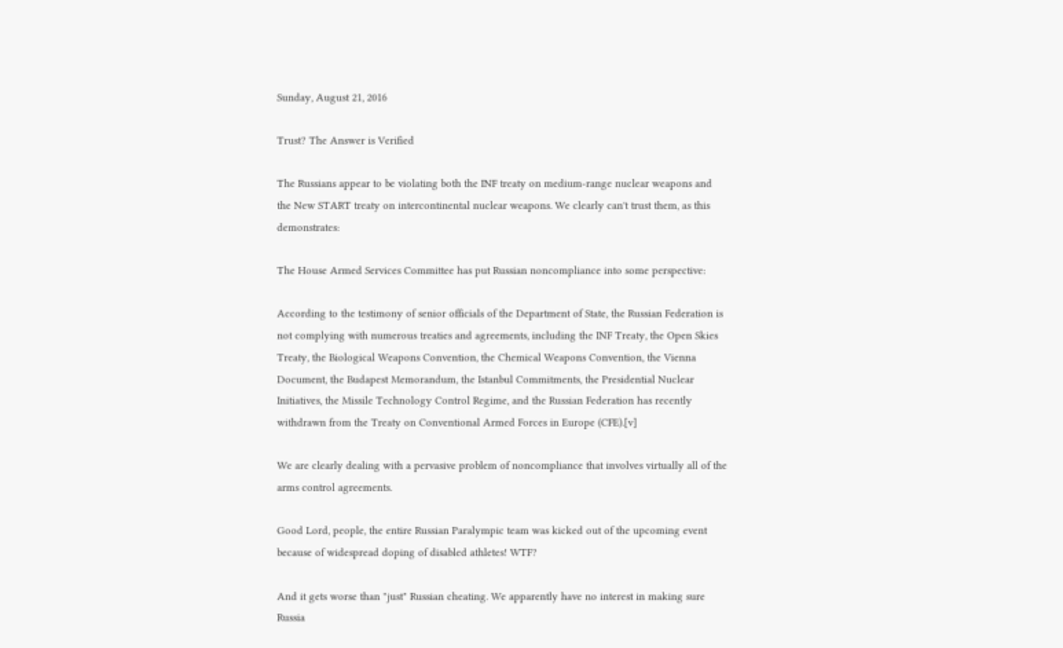Sunday, August 21, 2016

Trust? The Answer is Verified

The Russians appear to be violating both the INF treaty on medium-range nuclear weapons and the New START treaty on intercontinental nuclear weapons. We clearly can't trust them, as this demonstrates:

The House Armed Services Committee has put Russian noncompliance into some perspective:

According to the testimony of senior officials of the Department of State, the Russian Federation is not complying with numerous treaties and agreements, including the INF Treaty, the Open Skies Treaty, the Biological Weapons Convention, the Chemical Weapons Convention, the Vienna Document, the Budapest Memorandum, the Istanbul Commitments, the Presidential Nuclear Initiatives, the Missile Technology Control Regime, and the Russian Federation has recently withdrawn from the Treaty on Conventional Armed Forces in Europe (CFE).[v]

We are clearly dealing with a pervasive problem of noncompliance that involves virtually all of the arms control agreements.

Good Lord, people, the entire Russian Paralympic team was kicked out of the upcoming event because of widespread doping of disabled athletes! WTF?

And it gets worse than "just" Russian cheating. We apparently have no interest in making sure Russia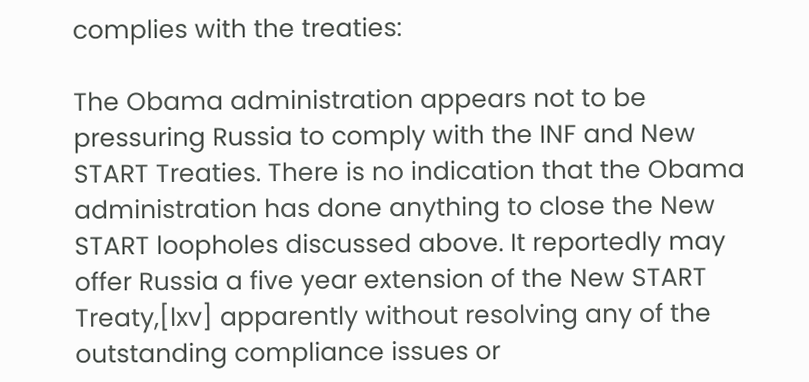complies with the treaties:

The Obama administration appears not to be pressuring Russia to comply with the INF and New START Treaties. There is no indication that the Obama administration has done anything to close the New START loopholes discussed above. It reportedly may offer Russia a five year extension of the New START Treaty,[lxv] apparently without resolving any of the outstanding compliance issues or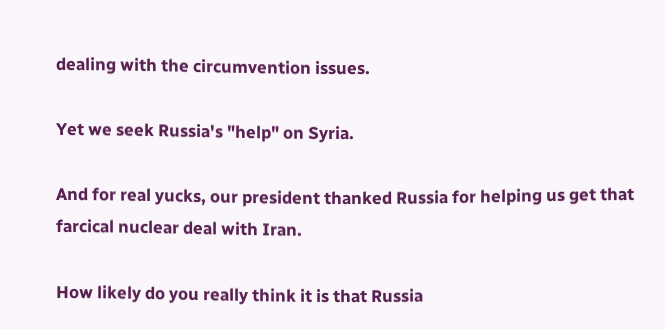dealing with the circumvention issues.

Yet we seek Russia's "help" on Syria.

And for real yucks, our president thanked Russia for helping us get that farcical nuclear deal with Iran.

How likely do you really think it is that Russia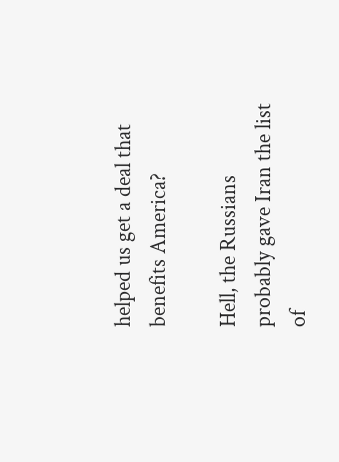helped us get a deal that benefits America?

Hell, the Russians probably gave Iran the list of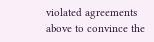violated agreements above to convince the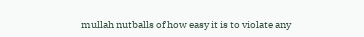mullah nutballs of how easy it is to violate any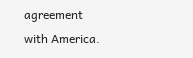agreement with America.